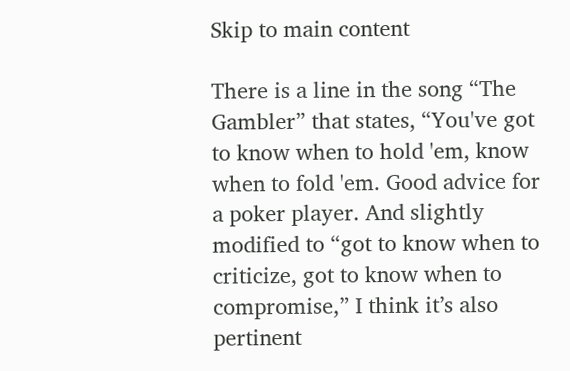Skip to main content

There is a line in the song “The Gambler” that states, “You've got to know when to hold 'em, know when to fold 'em. Good advice for a poker player. And slightly modified to “got to know when to criticize, got to know when to compromise,” I think it’s also pertinent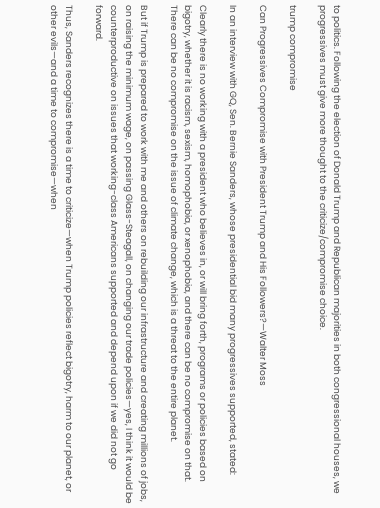to politics. Following the election of Donald Trump and Republican majorities in both congressional houses, we progressives must give more thought to the criticize/compromise choice.

trump compromise

Can Progressives Compromise with President Trump and His Followers?—Walter Moss

In an interview with GQ, Sen. Bernie Sanders, whose presidential bid many progressives supported, stated:

Clearly there is no working with a president who believes in, or will bring forth, programs or policies based on bigotry, whether it is racism, sexism, homophobia, or xenophobia, and there can be no compromise on that. There can be no compromise on the issue of climate change, which is a threat to the entire planet.

But if Trump is prepared to work with me and others on rebuilding our infrastructure and creating millions of jobs, on raising the minimum wage, on passing Glass-Steagall, on changing our trade policies—yes, I think it would be counterproductive on issues that working-class Americans supported and depend upon if we did not go forward.

Thus, Sanders recognizes there is a time to criticize—when Trump policies reflect bigotry, harm to our planet, or other evils—and a time to compromise—when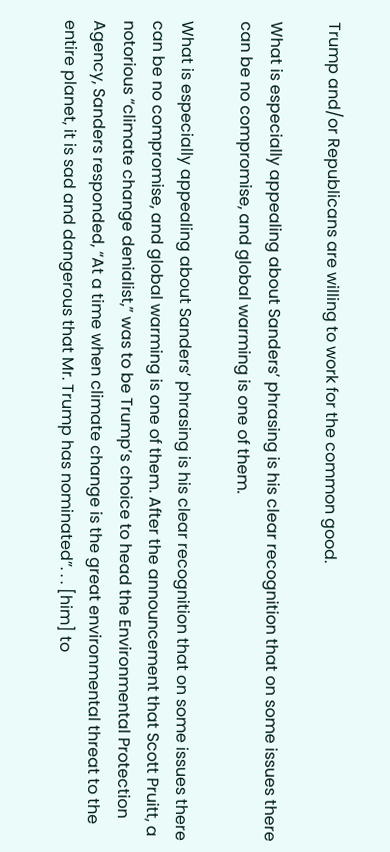Trump and/or Republicans are willing to work for the common good.

What is especially appealing about Sanders’ phrasing is his clear recognition that on some issues there can be no compromise, and global warming is one of them.

What is especially appealing about Sanders’ phrasing is his clear recognition that on some issues there can be no compromise, and global warming is one of them. After the announcement that Scott Pruitt, a notorious “climate change denialist,” was to be Trump’s choice to head the Environmental Protection Agency, Sanders responded, “At a time when climate change is the great environmental threat to the entire planet, it is sad and dangerous that Mr. Trump has nominated”. . . [him] to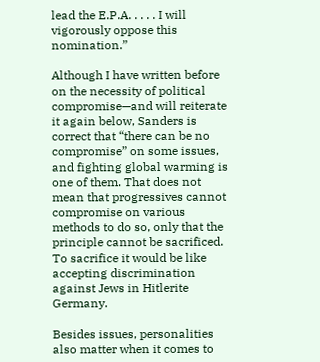lead the E.P.A. . . . . I will vigorously oppose this nomination.”

Although I have written before on the necessity of political compromise—and will reiterate it again below, Sanders is correct that “there can be no compromise” on some issues, and fighting global warming is one of them. That does not mean that progressives cannot compromise on various methods to do so, only that the principle cannot be sacrificed. To sacrifice it would be like accepting discrimination against Jews in Hitlerite Germany.

Besides issues, personalities also matter when it comes to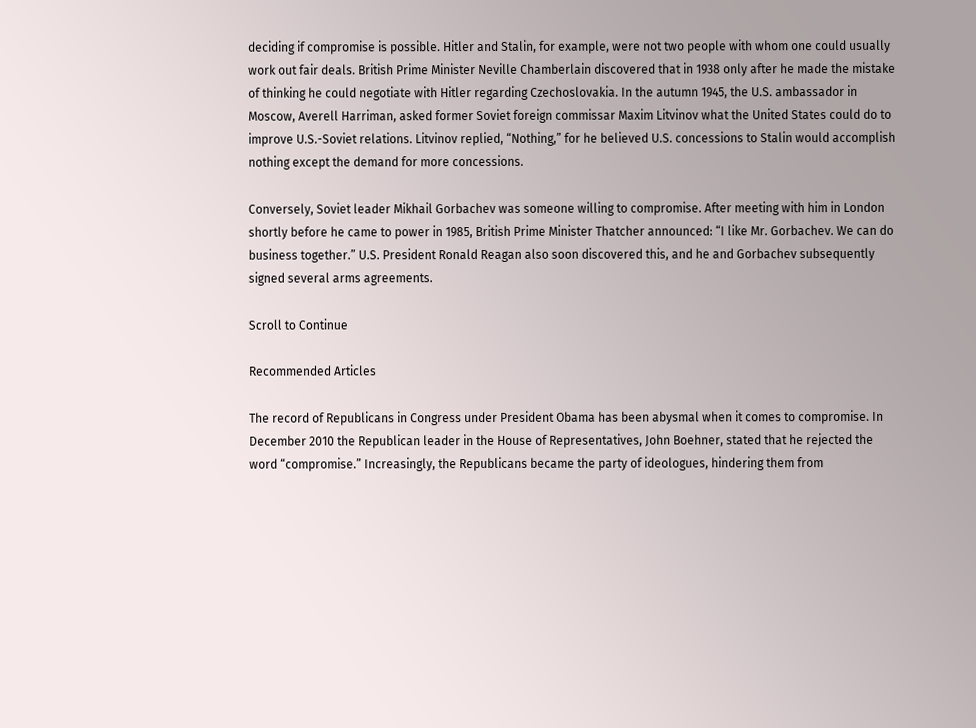deciding if compromise is possible. Hitler and Stalin, for example, were not two people with whom one could usually work out fair deals. British Prime Minister Neville Chamberlain discovered that in 1938 only after he made the mistake of thinking he could negotiate with Hitler regarding Czechoslovakia. In the autumn 1945, the U.S. ambassador in Moscow, Averell Harriman, asked former Soviet foreign commissar Maxim Litvinov what the United States could do to improve U.S.-Soviet relations. Litvinov replied, “Nothing,” for he believed U.S. concessions to Stalin would accomplish nothing except the demand for more concessions.

Conversely, Soviet leader Mikhail Gorbachev was someone willing to compromise. After meeting with him in London shortly before he came to power in 1985, British Prime Minister Thatcher announced: “I like Mr. Gorbachev. We can do business together.” U.S. President Ronald Reagan also soon discovered this, and he and Gorbachev subsequently signed several arms agreements.

Scroll to Continue

Recommended Articles

The record of Republicans in Congress under President Obama has been abysmal when it comes to compromise. In December 2010 the Republican leader in the House of Representatives, John Boehner, stated that he rejected the word “compromise.” Increasingly, the Republicans became the party of ideologues, hindering them from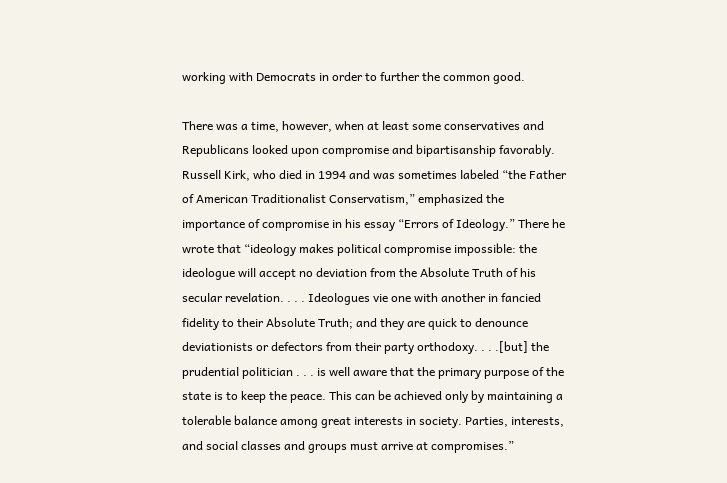working with Democrats in order to further the common good.

There was a time, however, when at least some conservatives and Republicans looked upon compromise and bipartisanship favorably. Russell Kirk, who died in 1994 and was sometimes labeled “the Father of American Traditionalist Conservatism,” emphasized the importance of compromise in his essay “Errors of Ideology.” There he wrote that “ideology makes political compromise impossible: the ideologue will accept no deviation from the Absolute Truth of his secular revelation. . . . Ideologues vie one with another in fancied fidelity to their Absolute Truth; and they are quick to denounce deviationists or defectors from their party orthodoxy. . . .[but] the prudential politician . . . is well aware that the primary purpose of the state is to keep the peace. This can be achieved only by maintaining a tolerable balance among great interests in society. Parties, interests, and social classes and groups must arrive at compromises.”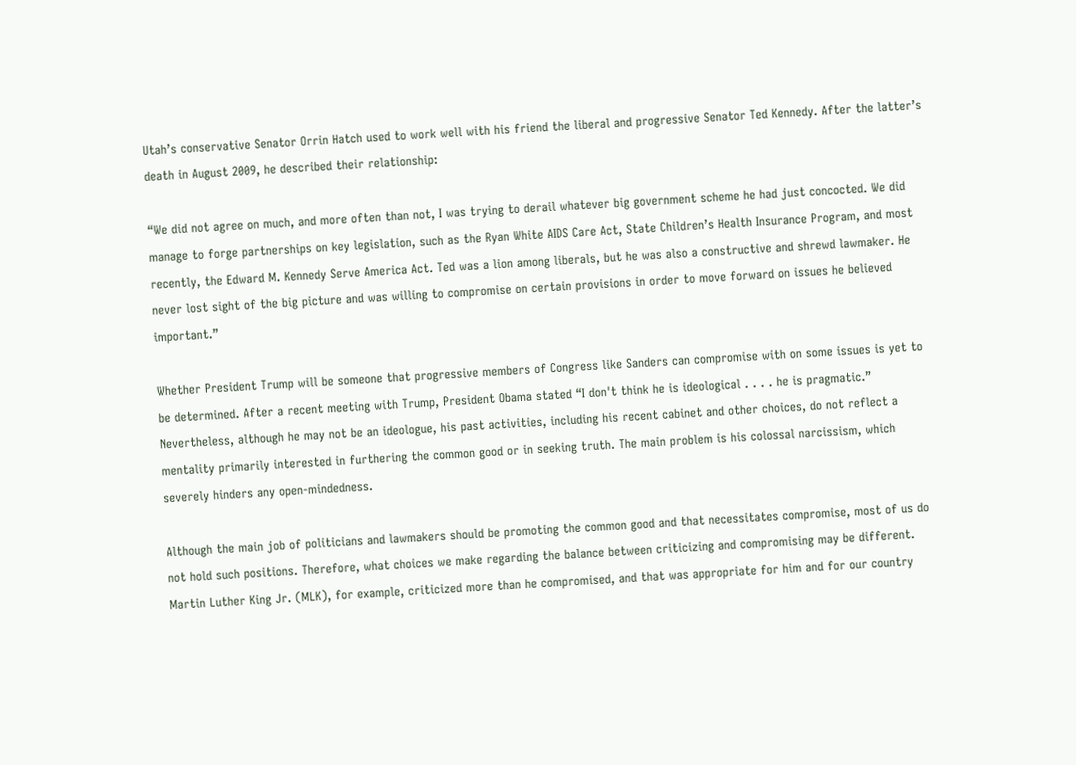Utah’s conservative Senator Orrin Hatch used to work well with his friend the liberal and progressive Senator Ted Kennedy. After the latter’s death in August 2009, he described their relationship:

“We did not agree on much, and more often than not, I was trying to derail whatever big government scheme he had just concocted. We did manage to forge partnerships on key legislation, such as the Ryan White AIDS Care Act, State Children’s Health Insurance Program, and most recently, the Edward M. Kennedy Serve America Act. Ted was a lion among liberals, but he was also a constructive and shrewd lawmaker. He never lost sight of the big picture and was willing to compromise on certain provisions in order to move forward on issues he believed important.”

Whether President Trump will be someone that progressive members of Congress like Sanders can compromise with on some issues is yet to be determined. After a recent meeting with Trump, President Obama stated “I don't think he is ideological . . . . he is pragmatic.” Nevertheless, although he may not be an ideologue, his past activities, including his recent cabinet and other choices, do not reflect a mentality primarily interested in furthering the common good or in seeking truth. The main problem is his colossal narcissism, which severely hinders any open-mindedness.

Although the main job of politicians and lawmakers should be promoting the common good and that necessitates compromise, most of us do not hold such positions. Therefore, what choices we make regarding the balance between criticizing and compromising may be different. Martin Luther King Jr. (MLK), for example, criticized more than he compromised, and that was appropriate for him and for our country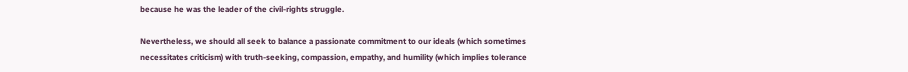because he was the leader of the civil-rights struggle.

Nevertheless, we should all seek to balance a passionate commitment to our ideals (which sometimes necessitates criticism) with truth-seeking, compassion, empathy, and humility (which implies tolerance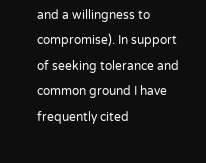and a willingness to compromise). In support of seeking tolerance and common ground I have frequently cited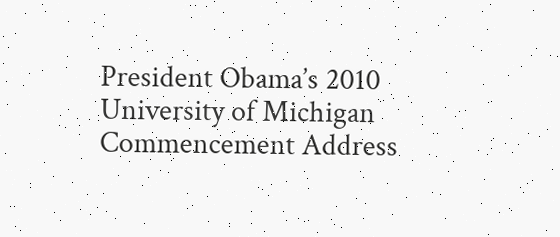President Obama’s 2010 University of Michigan Commencement Address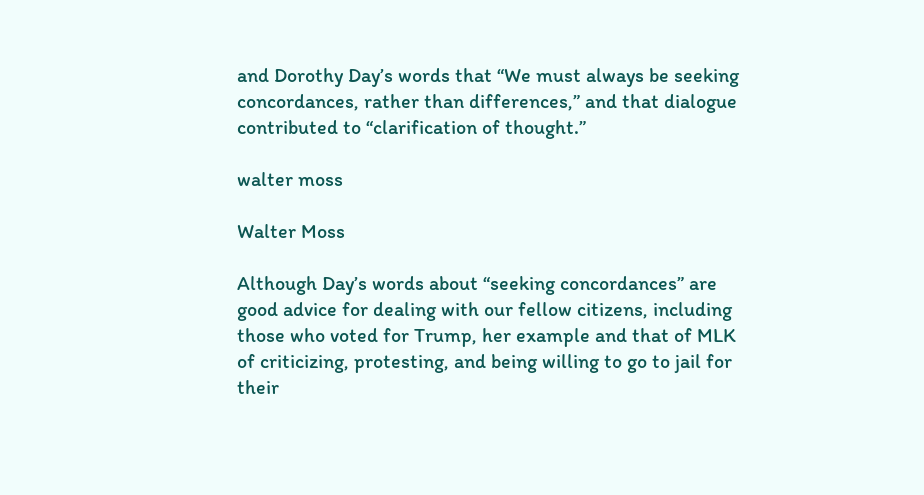and Dorothy Day’s words that “We must always be seeking concordances, rather than differences,” and that dialogue contributed to “clarification of thought.”

walter moss

Walter Moss

Although Day’s words about “seeking concordances” are good advice for dealing with our fellow citizens, including those who voted for Trump, her example and that of MLK of criticizing, protesting, and being willing to go to jail for their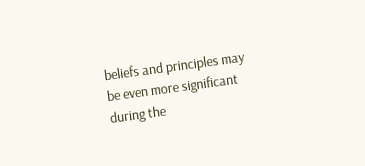beliefs and principles may be even more significant during the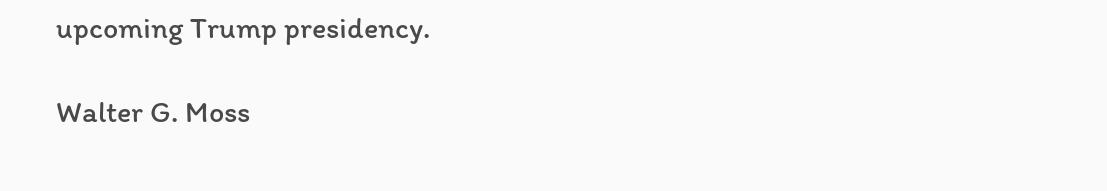upcoming Trump presidency.

Walter G. Moss